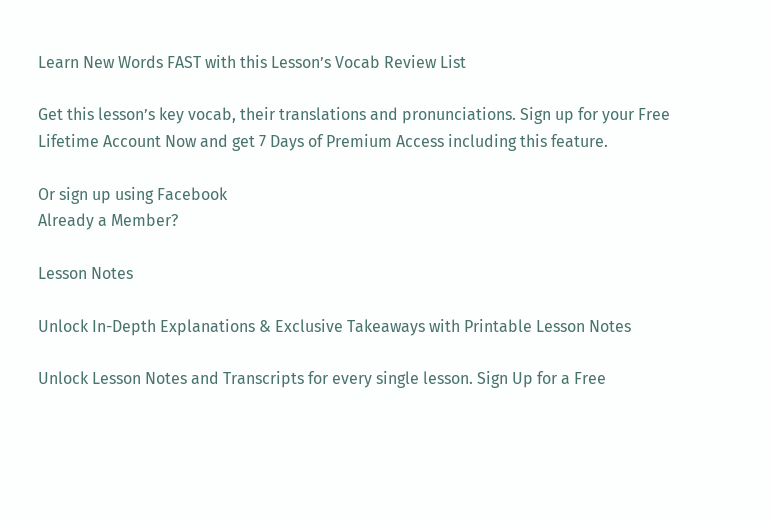Learn New Words FAST with this Lesson’s Vocab Review List

Get this lesson’s key vocab, their translations and pronunciations. Sign up for your Free Lifetime Account Now and get 7 Days of Premium Access including this feature.

Or sign up using Facebook
Already a Member?

Lesson Notes

Unlock In-Depth Explanations & Exclusive Takeaways with Printable Lesson Notes

Unlock Lesson Notes and Transcripts for every single lesson. Sign Up for a Free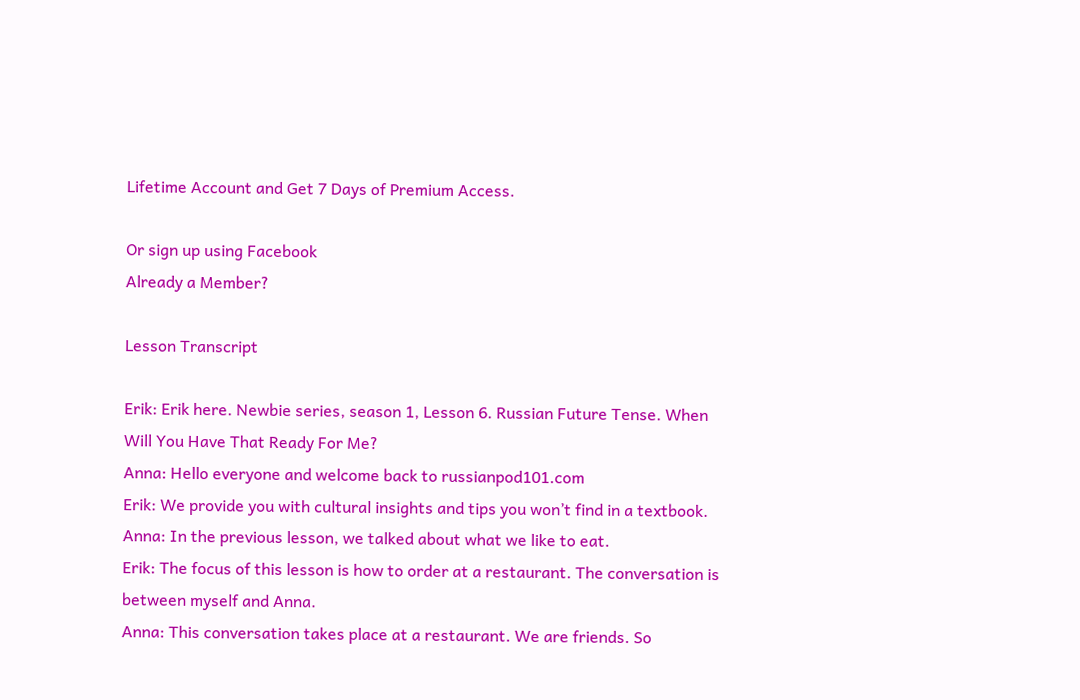Lifetime Account and Get 7 Days of Premium Access.

Or sign up using Facebook
Already a Member?

Lesson Transcript

Erik: Erik here. Newbie series, season 1, Lesson 6. Russian Future Tense. When Will You Have That Ready For Me?
Anna: Hello everyone and welcome back to russianpod101.com
Erik: We provide you with cultural insights and tips you won’t find in a textbook.
Anna: In the previous lesson, we talked about what we like to eat.
Erik: The focus of this lesson is how to order at a restaurant. The conversation is between myself and Anna.
Anna: This conversation takes place at a restaurant. We are friends. So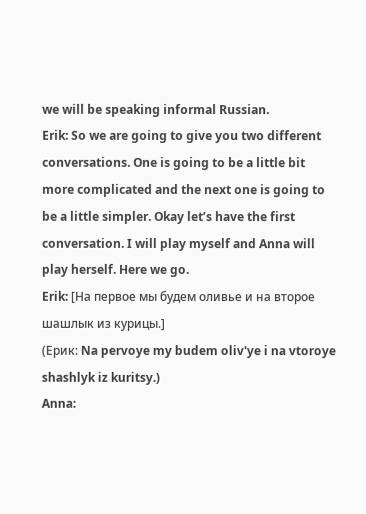we will be speaking informal Russian.
Erik: So we are going to give you two different conversations. One is going to be a little bit more complicated and the next one is going to be a little simpler. Okay let’s have the first conversation. I will play myself and Anna will play herself. Here we go.
Erik: [На первое мы будем оливье и на второе шашлык из курицы.]
(Ерик: Na pervoye my budem oliv'ye i na vtoroye shashlyk iz kuritsy.)
Anna: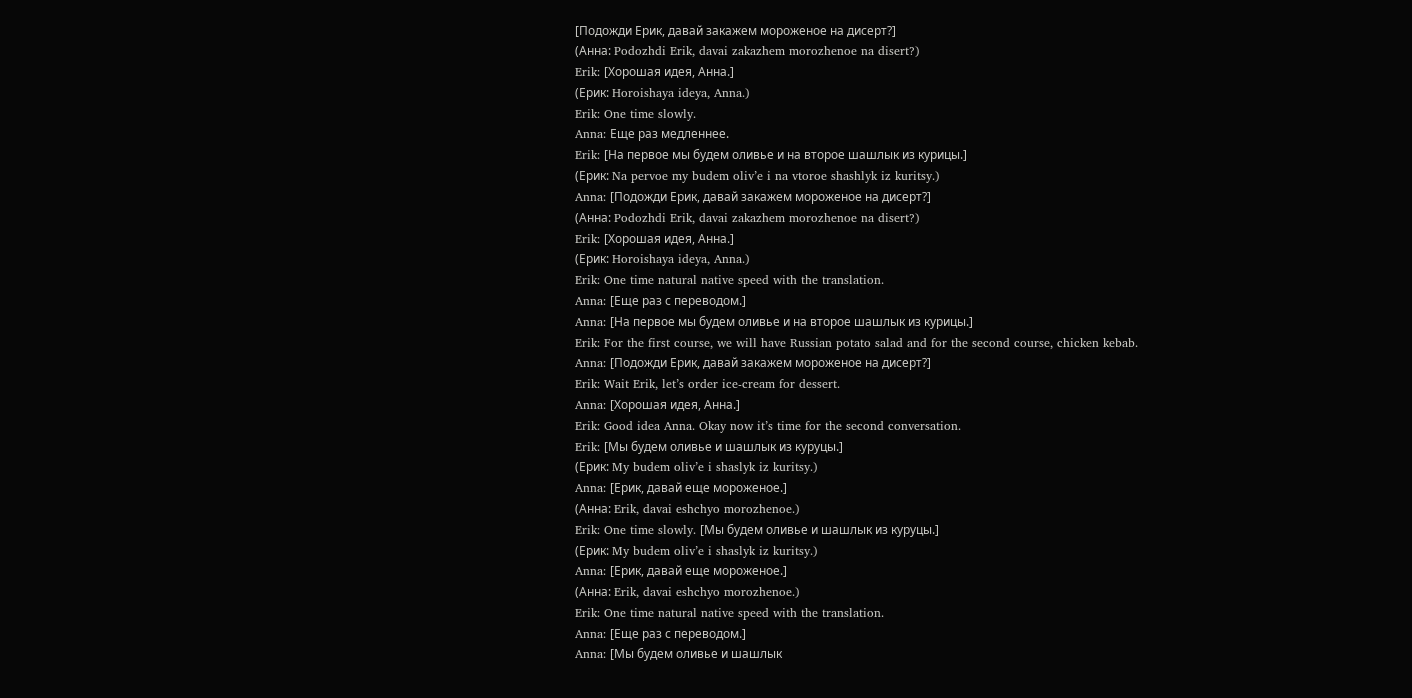[Подожди Ерик, давай закажем мороженое на дисерт?]
(Анна: Podozhdi Erik, davai zakazhem morozhenoe na disert?)
Erik: [Хорошая идея, Анна.]
(Ерик: Horoishaya ideya, Anna.)
Erik: One time slowly.
Anna: Еще раз медленнее.
Erik: [На первое мы будем оливье и на второе шашлык из курицы.]
(Ерик: Na pervoe my budem oliv’e i na vtoroe shashlyk iz kuritsy.)
Anna: [Подожди Ерик, давай закажем мороженое на дисерт?]
(Анна: Podozhdi Erik, davai zakazhem morozhenoe na disert?)
Erik: [Хорошая идея, Анна.]
(Ерик: Horoishaya ideya, Anna.)
Erik: One time natural native speed with the translation.
Anna: [Еще раз с переводом.]
Anna: [На первое мы будем оливье и на второе шашлык из курицы.]
Erik: For the first course, we will have Russian potato salad and for the second course, chicken kebab.
Anna: [Подожди Ерик, давай закажем мороженое на дисерт?]
Erik: Wait Erik, let’s order ice-cream for dessert.
Anna: [Хорошая идея, Анна.]
Erik: Good idea Anna. Okay now it’s time for the second conversation.
Erik: [Мы будем оливье и шашлык из куруцы.]
(Ерик: My budem oliv’e i shaslyk iz kuritsy.)
Anna: [Ерик, давай еще мороженое.]
(Анна: Erik, davai eshchyo morozhenoe.)
Erik: One time slowly. [Мы будем оливье и шашлык из куруцы.]
(Ерик: My budem oliv’e i shaslyk iz kuritsy.)
Anna: [Ерик, давай еще мороженое.]
(Анна: Erik, davai eshchyo morozhenoe.)
Erik: One time natural native speed with the translation.
Anna: [Еще раз с переводом.]
Anna: [Мы будем оливье и шашлык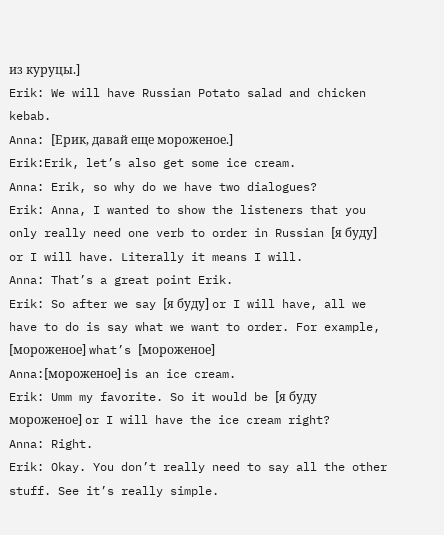из куруцы.]
Erik: We will have Russian Potato salad and chicken kebab.
Anna: [Ерик, давай еще мороженое.]
Erik:Erik, let’s also get some ice cream.
Anna: Erik, so why do we have two dialogues?
Erik: Anna, I wanted to show the listeners that you only really need one verb to order in Russian [я буду] or I will have. Literally it means I will.
Anna: That’s a great point Erik.
Erik: So after we say [я буду] or I will have, all we have to do is say what we want to order. For example, [мороженое] what’s [мороженое]
Anna:[мороженое] is an ice cream.
Erik: Umm my favorite. So it would be [я буду мороженое] or I will have the ice cream right?
Anna: Right.
Erik: Okay. You don’t really need to say all the other stuff. See it’s really simple.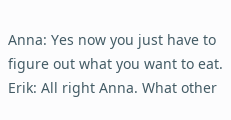Anna: Yes now you just have to figure out what you want to eat.
Erik: All right Anna. What other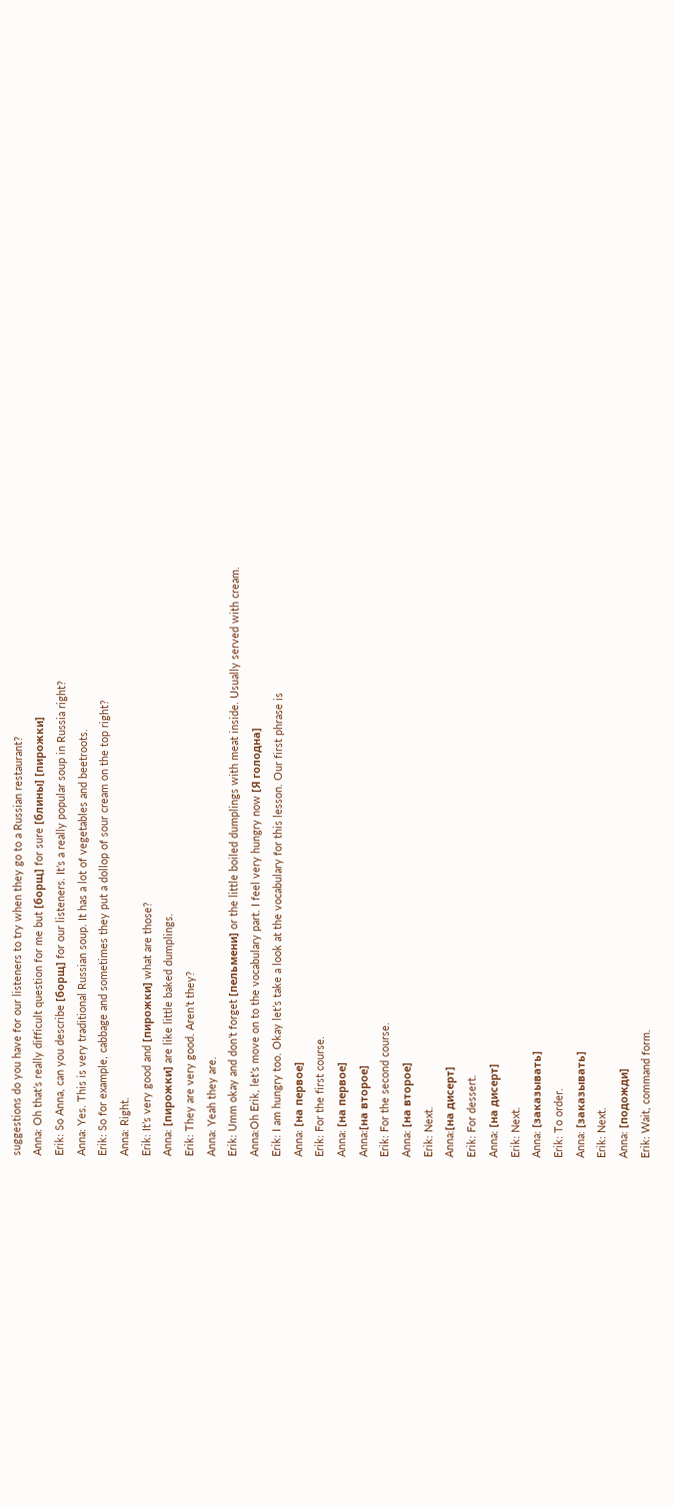suggestions do you have for our listeners to try when they go to a Russian restaurant?
Anna: Oh that’s really difficult question for me but [борщ] for sure [блины] [пирожки]
Erik: So Anna, can you describe [борщ] for our listeners. It’s a really popular soup in Russia right?
Anna: Yes. This is very traditional Russian soup. It has a lot of vegetables and beetroots.
Erik: So for example, cabbage and sometimes they put a dollop of sour cream on the top right?
Anna: Right.
Erik: It’s very good and [пирожки] what are those?
Anna: [пирожки] are like little baked dumplings.
Erik: They are very good. Aren’t they?
Anna: Yeah they are.
Erik: Umm okay and don’t forget [пельмени] or the little boiled dumplings with meat inside. Usually served with cream.
Anna:Oh Erik, let’s move on to the vocabulary part. I feel very hungry now [Я голодна]
Erik: I am hungry too. Okay let’s take a look at the vocabulary for this lesson. Our first phrase is
Anna: [на первое]
Erik: For the first course.
Anna: [на первое]
Anna:[на второе]
Erik: For the second course.
Anna: [на второе]
Erik: Next.
Anna:[на дисерт]
Erik: For dessert.
Anna: [на дисерт]
Erik: Next.
Anna: [заказывать]
Erik: To order.
Anna: [заказывать]
Erik: Next.
Anna: [подожди]
Erik: Wait, command form.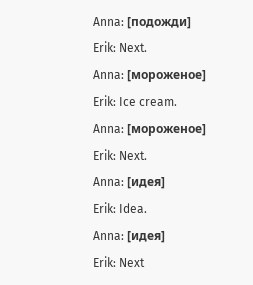Anna: [подожди]
Erik: Next.
Anna: [мороженое]
Erik: Ice cream.
Anna: [мороженое]
Erik: Next.
Anna: [идея]
Erik: Idea.
Anna: [идея]
Erik: Next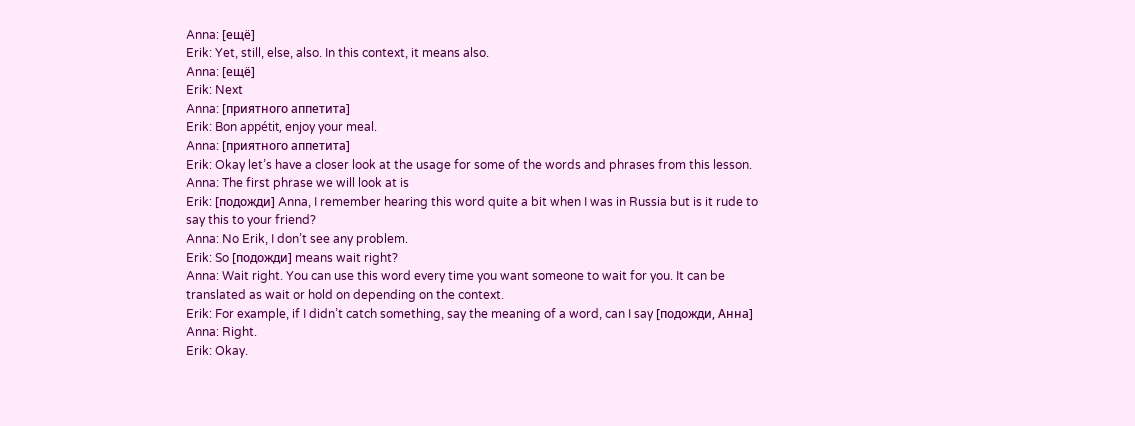Anna: [ещё]
Erik: Yet, still, else, also. In this context, it means also.
Anna: [ещё]
Erik: Next
Anna: [приятного аппетита]
Erik: Bon appétit, enjoy your meal.
Anna: [приятного аппетита]
Erik: Okay let’s have a closer look at the usage for some of the words and phrases from this lesson.
Anna: The first phrase we will look at is
Erik: [подожди] Anna, I remember hearing this word quite a bit when I was in Russia but is it rude to say this to your friend?
Anna: No Erik, I don’t see any problem.
Erik: So [подожди] means wait right?
Anna: Wait right. You can use this word every time you want someone to wait for you. It can be translated as wait or hold on depending on the context.
Erik: For example, if I didn’t catch something, say the meaning of a word, can I say [подожди, Анна]
Anna: Right.
Erik: Okay.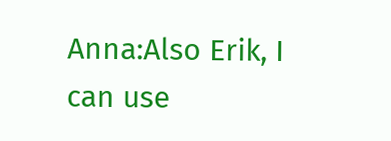Anna:Also Erik, I can use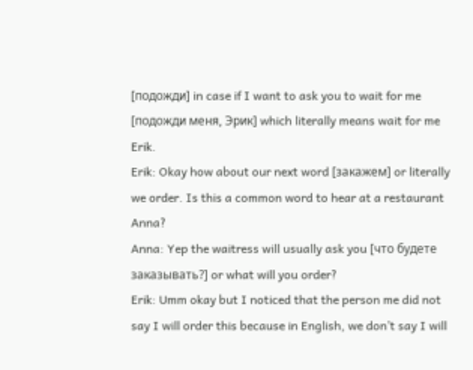[подожди] in case if I want to ask you to wait for me [подожди меня, Эрик] which literally means wait for me Erik.
Erik: Okay how about our next word [закажем] or literally we order. Is this a common word to hear at a restaurant Anna?
Anna: Yep the waitress will usually ask you [что будете заказывать?] or what will you order?
Erik: Umm okay but I noticed that the person me did not say I will order this because in English, we don’t say I will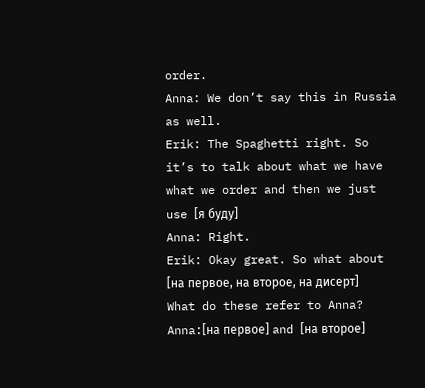order.
Anna: We don’t say this in Russia as well.
Erik: The Spaghetti right. So it’s to talk about what we have what we order and then we just use [я буду]
Anna: Right.
Erik: Okay great. So what about [на первое, на второе, на дисерт] What do these refer to Anna?
Anna:[на первое] and [на второе]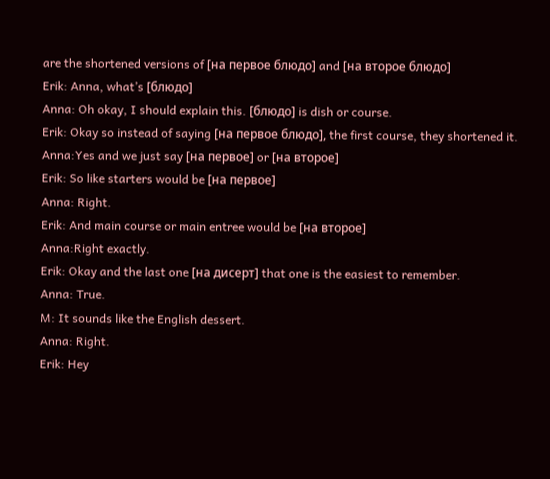are the shortened versions of [на первое блюдо] and [на второе блюдо]
Erik: Anna, what’s [блюдо]
Anna: Oh okay, I should explain this. [блюдо] is dish or course.
Erik: Okay so instead of saying [на первое блюдо], the first course, they shortened it.
Anna:Yes and we just say [на первое] or [на второе]
Erik: So like starters would be [на первое]
Anna: Right.
Erik: And main course or main entree would be [на второе]
Anna:Right exactly.
Erik: Okay and the last one [на дисерт] that one is the easiest to remember.
Anna: True.
M: It sounds like the English dessert.
Anna: Right.
Erik: Hey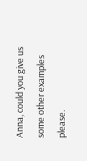Anna, could you give us some other examples please.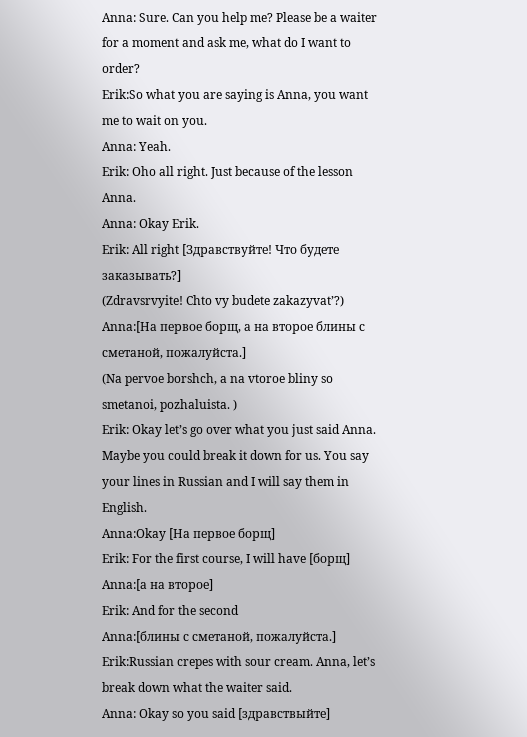Anna: Sure. Can you help me? Please be a waiter for a moment and ask me, what do I want to order?
Erik:So what you are saying is Anna, you want me to wait on you.
Anna: Yeah.
Erik: Oho all right. Just because of the lesson Anna.
Anna: Okay Erik.
Erik: All right [Здравствуйте! Что будете заказывать?]
(Zdravsrvyite! Chto vy budete zakazyvat’?)
Anna:[На первое борщ, а на второе блины с сметаной, пожалуйста.]
(Na pervoe borshch, a na vtoroe bliny so smetanoi, pozhaluista. )
Erik: Okay let’s go over what you just said Anna. Maybe you could break it down for us. You say your lines in Russian and I will say them in English.
Anna:Okay [На первое борщ]
Erik: For the first course, I will have [борщ]
Anna:[а на второе]
Erik: And for the second
Anna:[блины с сметаной, пожалуйста.]
Erik:Russian crepes with sour cream. Anna, let’s break down what the waiter said.
Anna: Okay so you said [здравствыйте]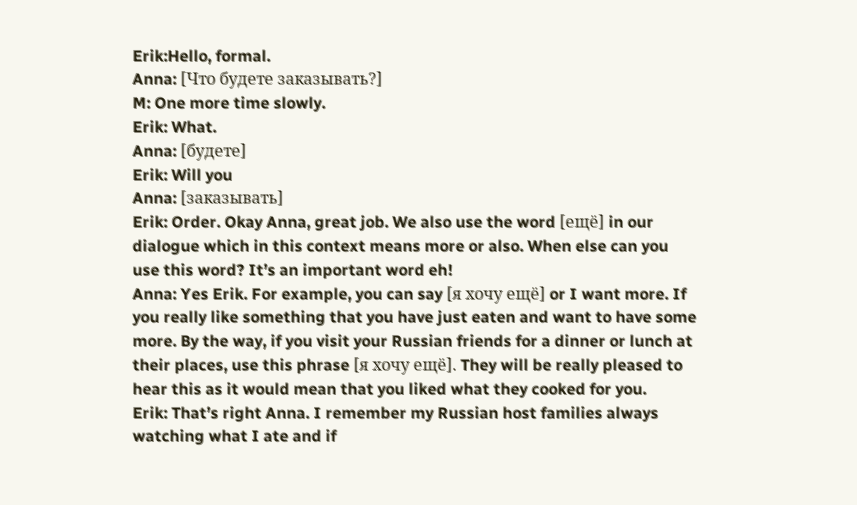Erik:Hello, formal.
Anna: [Что будете заказывать?]
M: One more time slowly.
Erik: What.
Anna: [будете]
Erik: Will you
Anna: [заказывать]
Erik: Order. Okay Anna, great job. We also use the word [ещё] in our dialogue which in this context means more or also. When else can you use this word? It’s an important word eh!
Anna: Yes Erik. For example, you can say [я хочу ещё] or I want more. If you really like something that you have just eaten and want to have some more. By the way, if you visit your Russian friends for a dinner or lunch at their places, use this phrase [я хочу ещё]. They will be really pleased to hear this as it would mean that you liked what they cooked for you.
Erik: That’s right Anna. I remember my Russian host families always watching what I ate and if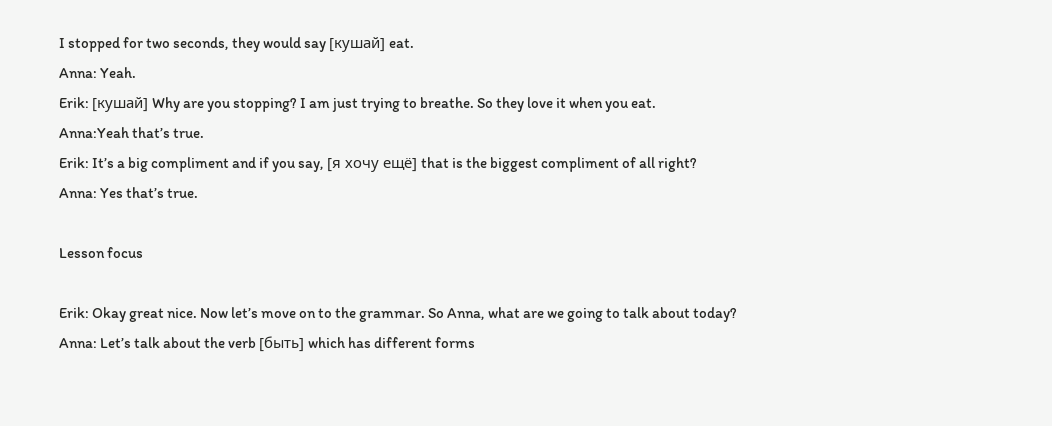I stopped for two seconds, they would say [кушай] eat.
Anna: Yeah.
Erik: [кушай] Why are you stopping? I am just trying to breathe. So they love it when you eat.
Anna:Yeah that’s true.
Erik: It’s a big compliment and if you say, [я хочу ещё] that is the biggest compliment of all right?
Anna: Yes that’s true.

Lesson focus

Erik: Okay great nice. Now let’s move on to the grammar. So Anna, what are we going to talk about today?
Anna: Let’s talk about the verb [быть] which has different forms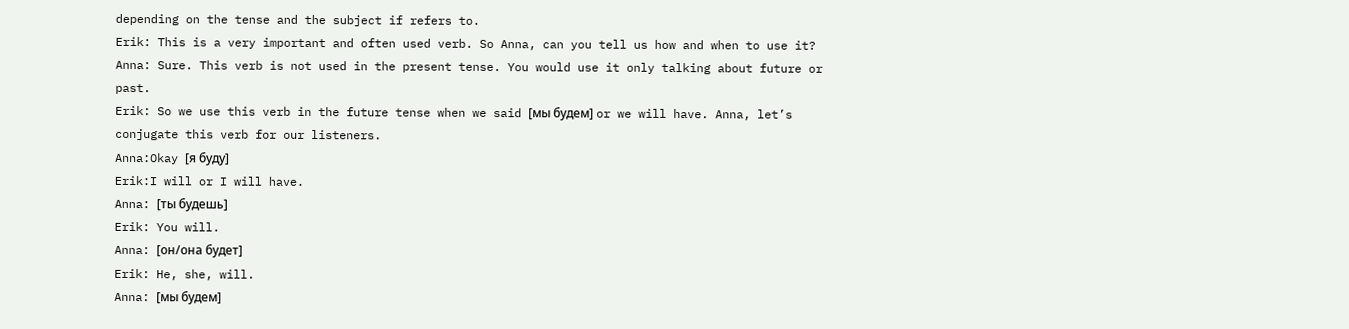depending on the tense and the subject if refers to.
Erik: This is a very important and often used verb. So Anna, can you tell us how and when to use it?
Anna: Sure. This verb is not used in the present tense. You would use it only talking about future or past.
Erik: So we use this verb in the future tense when we said [мы будем] or we will have. Anna, let’s conjugate this verb for our listeners.
Anna:Okay [я буду]
Erik:I will or I will have.
Anna: [ты будешь]
Erik: You will.
Anna: [он/она будет]
Erik: He, she, will.
Anna: [мы будем]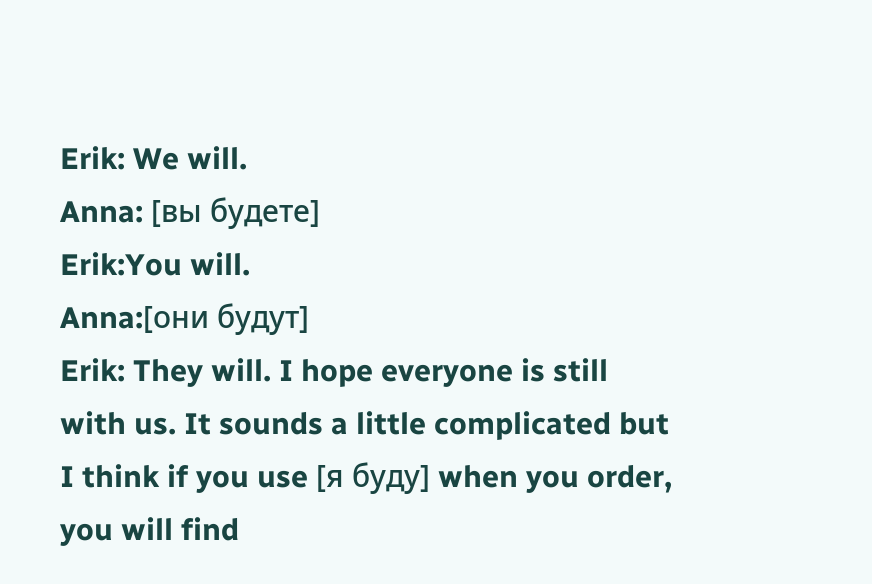Erik: We will.
Anna: [вы будете]
Erik:You will.
Anna:[они будут]
Erik: They will. I hope everyone is still with us. It sounds a little complicated but I think if you use [я буду] when you order, you will find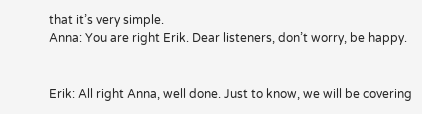that it’s very simple.
Anna: You are right Erik. Dear listeners, don’t worry, be happy.


Erik: All right Anna, well done. Just to know, we will be covering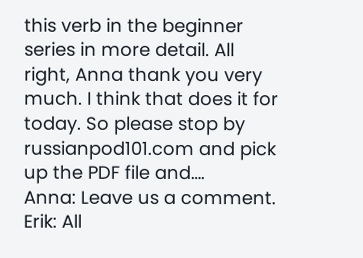this verb in the beginner series in more detail. All right, Anna thank you very much. I think that does it for today. So please stop by russianpod101.com and pick up the PDF file and….
Anna: Leave us a comment.
Erik: All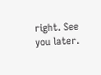right. See you later.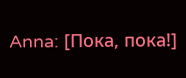Anna: [Пока, пока!]